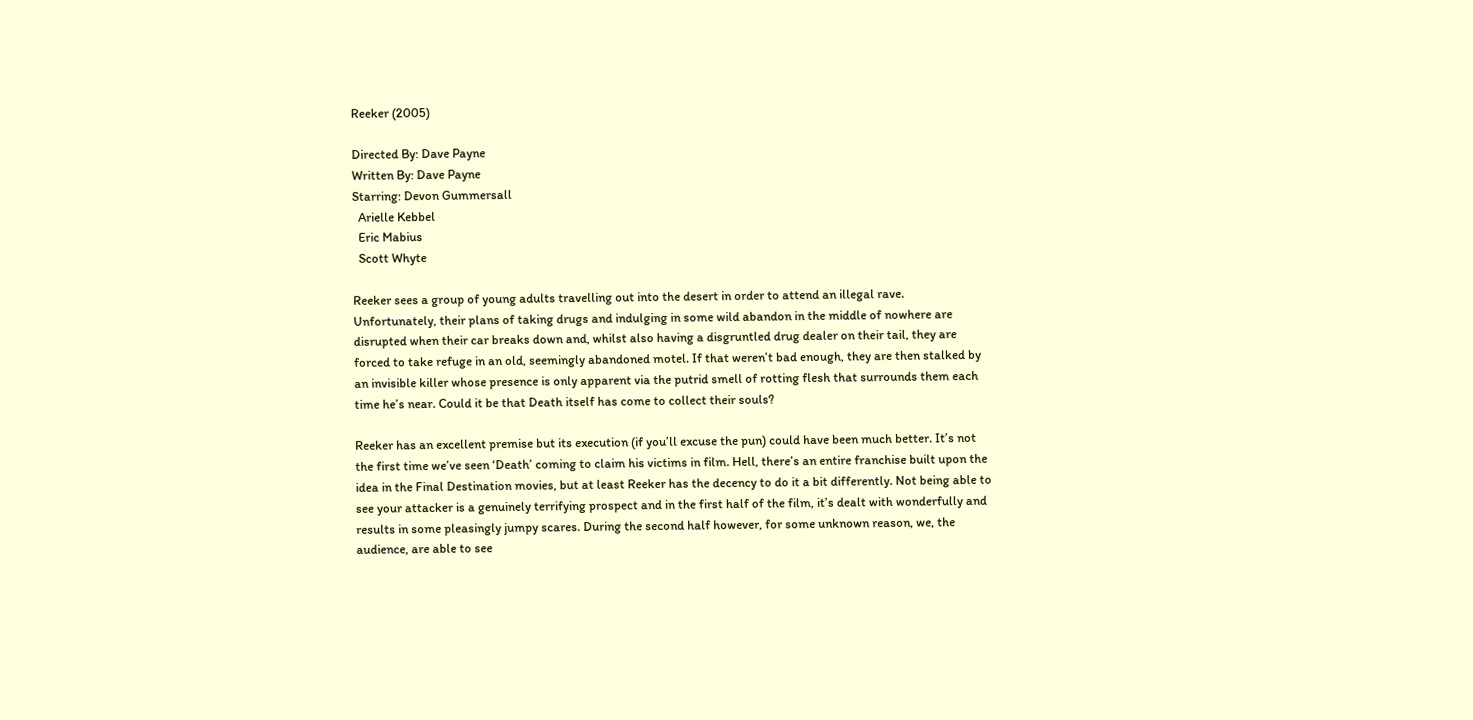Reeker (2005)

Directed By: Dave Payne
Written By: Dave Payne
Starring: Devon Gummersall
  Arielle Kebbel
  Eric Mabius
  Scott Whyte

Reeker sees a group of young adults travelling out into the desert in order to attend an illegal rave. Unfortunately, their plans of taking drugs and indulging in some wild abandon in the middle of nowhere are disrupted when their car breaks down and, whilst also having a disgruntled drug dealer on their tail, they are forced to take refuge in an old, seemingly abandoned motel. If that weren’t bad enough, they are then stalked by an invisible killer whose presence is only apparent via the putrid smell of rotting flesh that surrounds them each time he’s near. Could it be that Death itself has come to collect their souls?

Reeker has an excellent premise but its execution (if you’ll excuse the pun) could have been much better. It’s not the first time we’ve seen ‘Death’ coming to claim his victims in film. Hell, there’s an entire franchise built upon the idea in the Final Destination movies, but at least Reeker has the decency to do it a bit differently. Not being able to see your attacker is a genuinely terrifying prospect and in the first half of the film, it’s dealt with wonderfully and results in some pleasingly jumpy scares. During the second half however, for some unknown reason, we, the audience, are able to see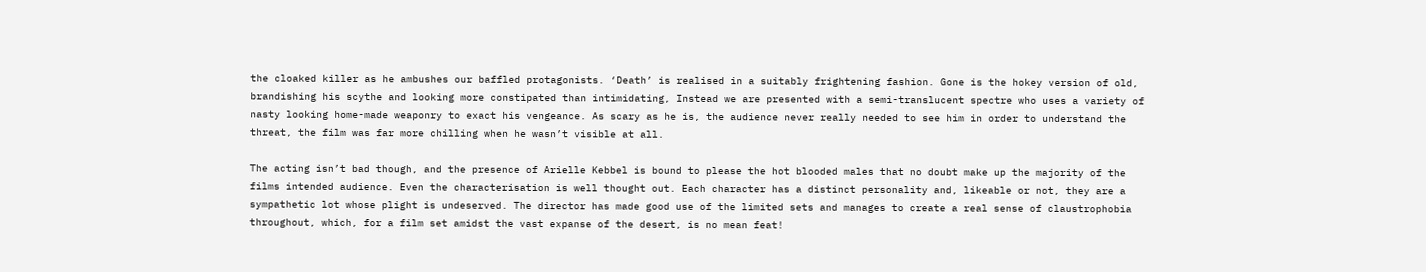the cloaked killer as he ambushes our baffled protagonists. ‘Death’ is realised in a suitably frightening fashion. Gone is the hokey version of old, brandishing his scythe and looking more constipated than intimidating, Instead we are presented with a semi-translucent spectre who uses a variety of nasty looking home-made weaponry to exact his vengeance. As scary as he is, the audience never really needed to see him in order to understand the threat, the film was far more chilling when he wasn’t visible at all.

The acting isn’t bad though, and the presence of Arielle Kebbel is bound to please the hot blooded males that no doubt make up the majority of the films intended audience. Even the characterisation is well thought out. Each character has a distinct personality and, likeable or not, they are a sympathetic lot whose plight is undeserved. The director has made good use of the limited sets and manages to create a real sense of claustrophobia throughout, which, for a film set amidst the vast expanse of the desert, is no mean feat!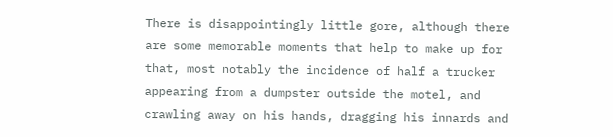There is disappointingly little gore, although there are some memorable moments that help to make up for that, most notably the incidence of half a trucker appearing from a dumpster outside the motel, and crawling away on his hands, dragging his innards and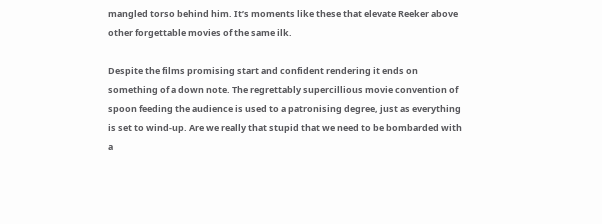mangled torso behind him. It’s moments like these that elevate Reeker above other forgettable movies of the same ilk.

Despite the films promising start and confident rendering it ends on something of a down note. The regrettably supercillious movie convention of spoon feeding the audience is used to a patronising degree, just as everything is set to wind-up. Are we really that stupid that we need to be bombarded with a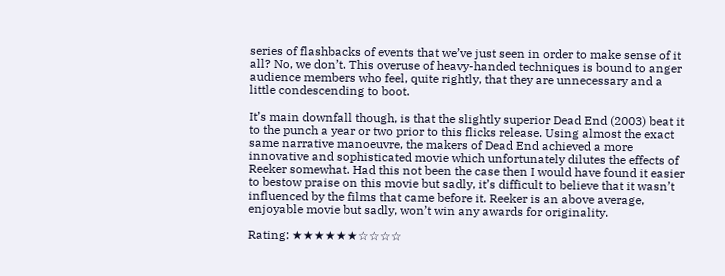series of flashbacks of events that we’ve just seen in order to make sense of it all? No, we don’t. This overuse of heavy-handed techniques is bound to anger audience members who feel, quite rightly, that they are unnecessary and a little condescending to boot.

It’s main downfall though, is that the slightly superior Dead End (2003) beat it to the punch a year or two prior to this flicks release. Using almost the exact same narrative manoeuvre, the makers of Dead End achieved a more innovative and sophisticated movie which unfortunately dilutes the effects of Reeker somewhat. Had this not been the case then I would have found it easier to bestow praise on this movie but sadly, it’s difficult to believe that it wasn’t influenced by the films that came before it. Reeker is an above average, enjoyable movie but sadly, won’t win any awards for originality.

Rating: ★★★★★★☆☆☆☆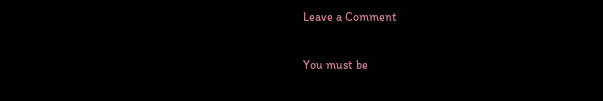Leave a Comment

You must be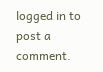logged in to post a comment.